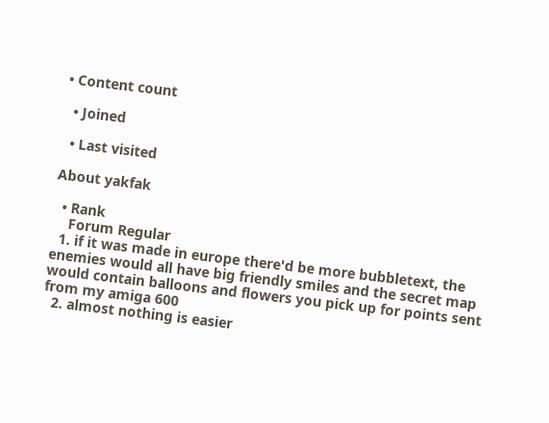• Content count

  • Joined

  • Last visited

About yakfak

  • Rank
    Forum Regular
  1. if it was made in europe there'd be more bubbletext, the enemies would all have big friendly smiles and the secret map would contain balloons and flowers you pick up for points sent from my amiga 600
  2. almost nothing is easier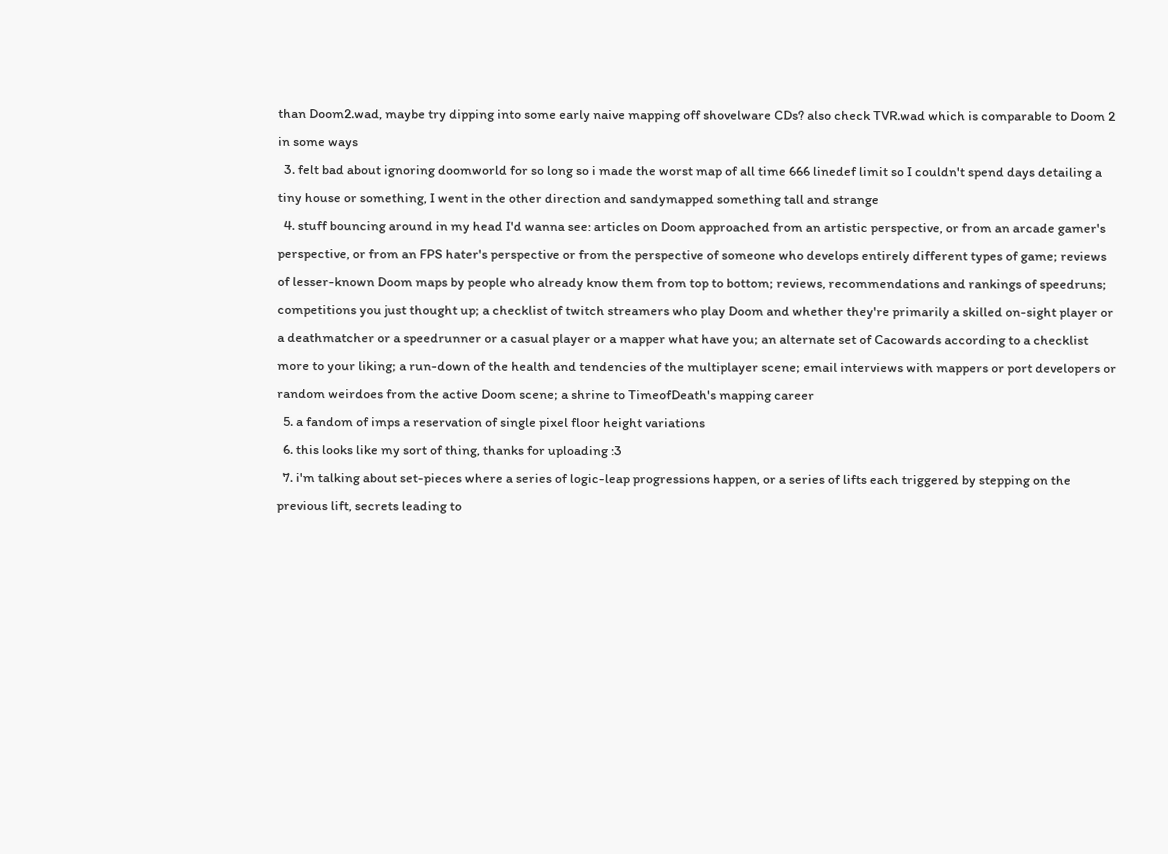than Doom2.wad, maybe try dipping into some early naive mapping off shovelware CDs? also check TVR.wad which is comparable to Doom 2 in some ways
  3. felt bad about ignoring doomworld for so long so i made the worst map of all time 666 linedef limit so I couldn't spend days detailing a tiny house or something, I went in the other direction and sandymapped something tall and strange
  4. stuff bouncing around in my head I'd wanna see: articles on Doom approached from an artistic perspective, or from an arcade gamer's perspective, or from an FPS hater's perspective or from the perspective of someone who develops entirely different types of game; reviews of lesser-known Doom maps by people who already know them from top to bottom; reviews, recommendations and rankings of speedruns; competitions you just thought up; a checklist of twitch streamers who play Doom and whether they're primarily a skilled on-sight player or a deathmatcher or a speedrunner or a casual player or a mapper what have you; an alternate set of Cacowards according to a checklist more to your liking; a run-down of the health and tendencies of the multiplayer scene; email interviews with mappers or port developers or random weirdoes from the active Doom scene; a shrine to TimeofDeath's mapping career
  5. a fandom of imps a reservation of single pixel floor height variations
  6. this looks like my sort of thing, thanks for uploading :3
  7. i'm talking about set-pieces where a series of logic-leap progressions happen, or a series of lifts each triggered by stepping on the previous lift, secrets leading to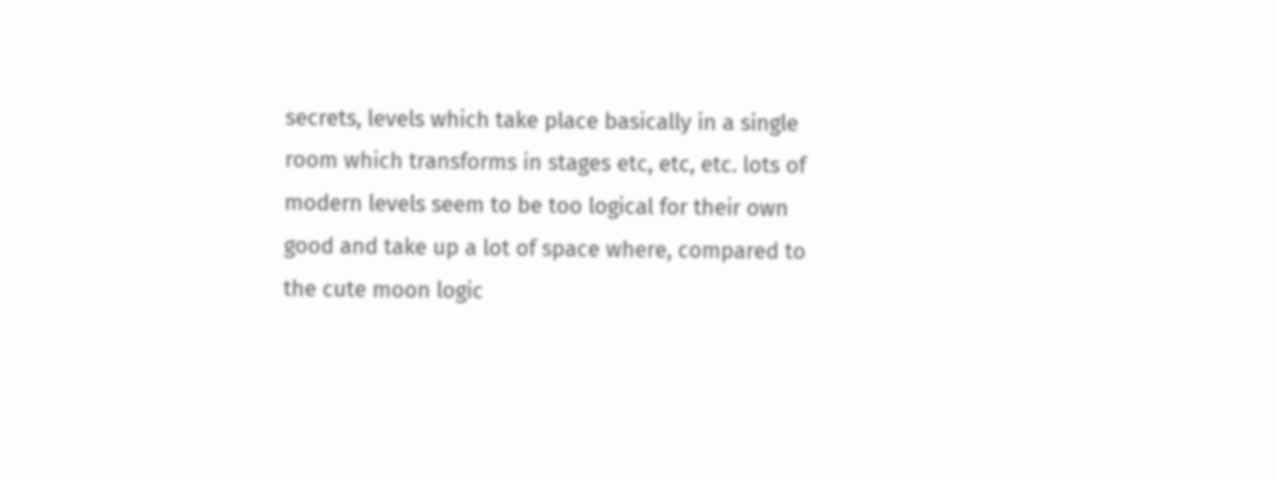secrets, levels which take place basically in a single room which transforms in stages etc, etc, etc. lots of modern levels seem to be too logical for their own good and take up a lot of space where, compared to the cute moon logic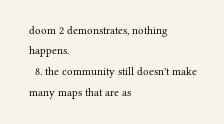doom 2 demonstrates, nothing happens.
  8. the community still doesn't make many maps that are as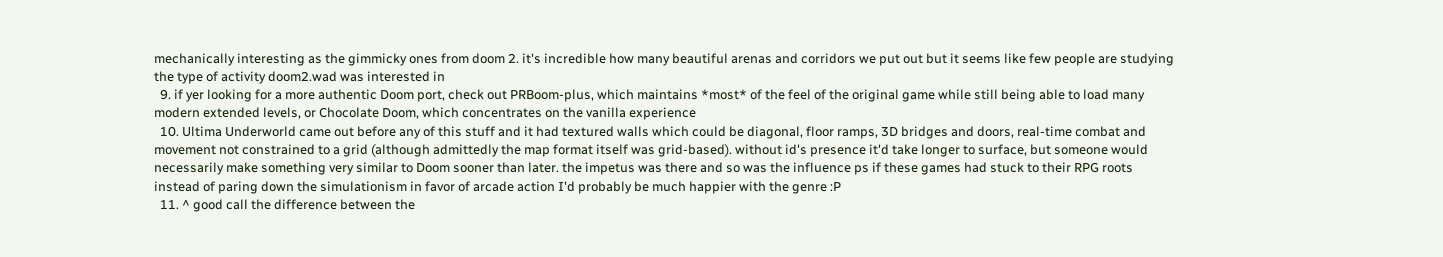mechanically interesting as the gimmicky ones from doom 2. it's incredible how many beautiful arenas and corridors we put out but it seems like few people are studying the type of activity doom2.wad was interested in
  9. if yer looking for a more authentic Doom port, check out PRBoom-plus, which maintains *most* of the feel of the original game while still being able to load many modern extended levels, or Chocolate Doom, which concentrates on the vanilla experience
  10. Ultima Underworld came out before any of this stuff and it had textured walls which could be diagonal, floor ramps, 3D bridges and doors, real-time combat and movement not constrained to a grid (although admittedly the map format itself was grid-based). without id's presence it'd take longer to surface, but someone would necessarily make something very similar to Doom sooner than later. the impetus was there and so was the influence ps if these games had stuck to their RPG roots instead of paring down the simulationism in favor of arcade action I'd probably be much happier with the genre :P
  11. ^ good call the difference between the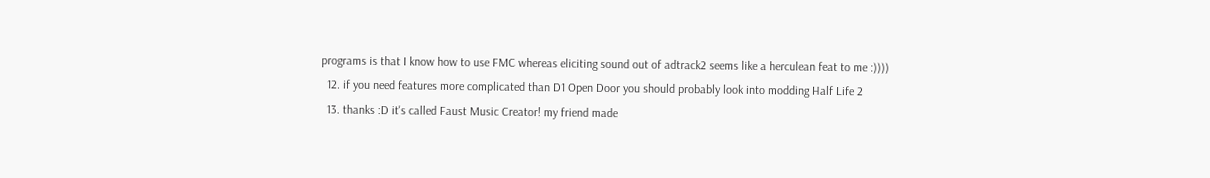programs is that I know how to use FMC whereas eliciting sound out of adtrack2 seems like a herculean feat to me :))))
  12. if you need features more complicated than D1 Open Door you should probably look into modding Half Life 2
  13. thanks :D it's called Faust Music Creator! my friend made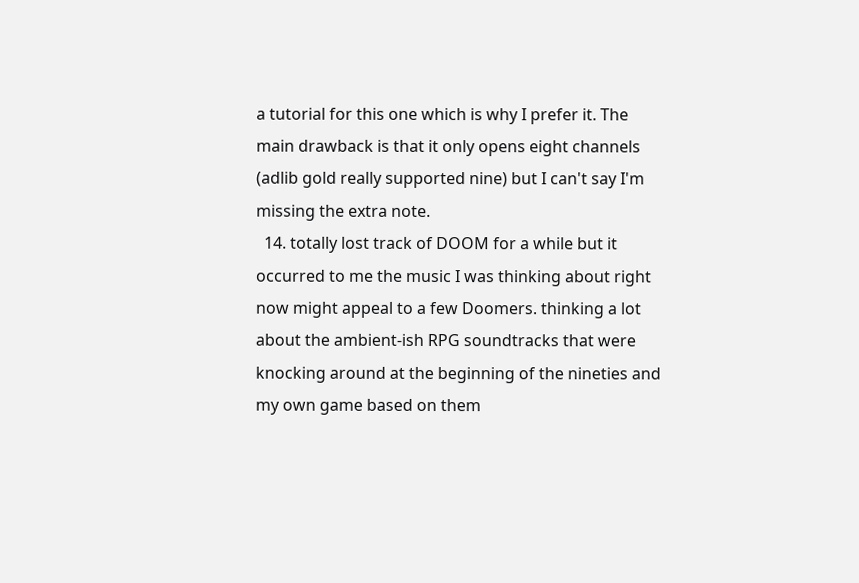a tutorial for this one which is why I prefer it. The main drawback is that it only opens eight channels (adlib gold really supported nine) but I can't say I'm missing the extra note.
  14. totally lost track of DOOM for a while but it occurred to me the music I was thinking about right now might appeal to a few Doomers. thinking a lot about the ambient-ish RPG soundtracks that were knocking around at the beginning of the nineties and my own game based on them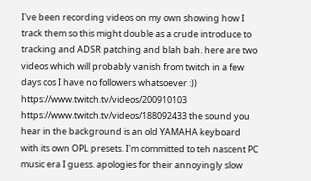I've been recording videos on my own showing how I track them so this might double as a crude introduce to tracking and ADSR patching and blah bah. here are two videos which will probably vanish from twitch in a few days cos I have no followers whatsoever :)) https://www.twitch.tv/videos/200910103 https://www.twitch.tv/videos/188092433 the sound you hear in the background is an old YAMAHA keyboard with its own OPL presets. I'm committed to teh nascent PC music era I guess. apologies for their annoyingly slow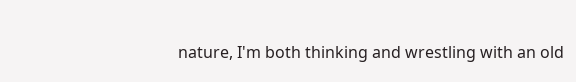nature, I'm both thinking and wrestling with an old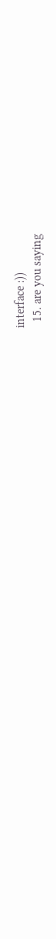interface :))
  15. are you saying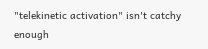"telekinetic activation" isn't catchy enough